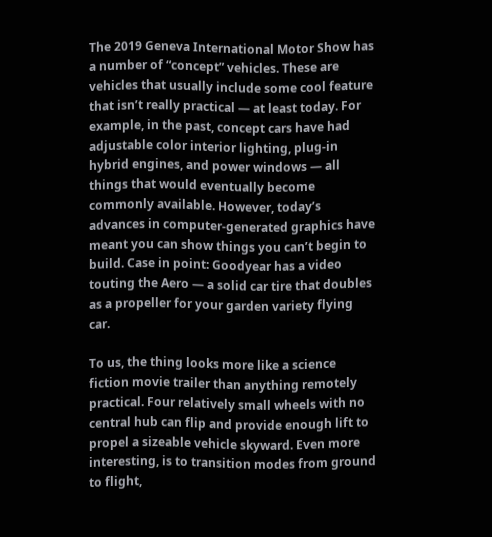The 2019 Geneva International Motor Show has a number of “concept” vehicles. These are vehicles that usually include some cool feature that isn’t really practical — at least today. For example, in the past, concept cars have had adjustable color interior lighting, plug-in hybrid engines, and power windows — all things that would eventually become commonly available. However, today’s advances in computer-generated graphics have meant you can show things you can’t begin to build. Case in point: Goodyear has a video touting the Aero — a solid car tire that doubles as a propeller for your garden variety flying car.

To us, the thing looks more like a science fiction movie trailer than anything remotely practical. Four relatively small wheels with no central hub can flip and provide enough lift to propel a sizeable vehicle skyward. Even more interesting, is to transition modes from ground to flight,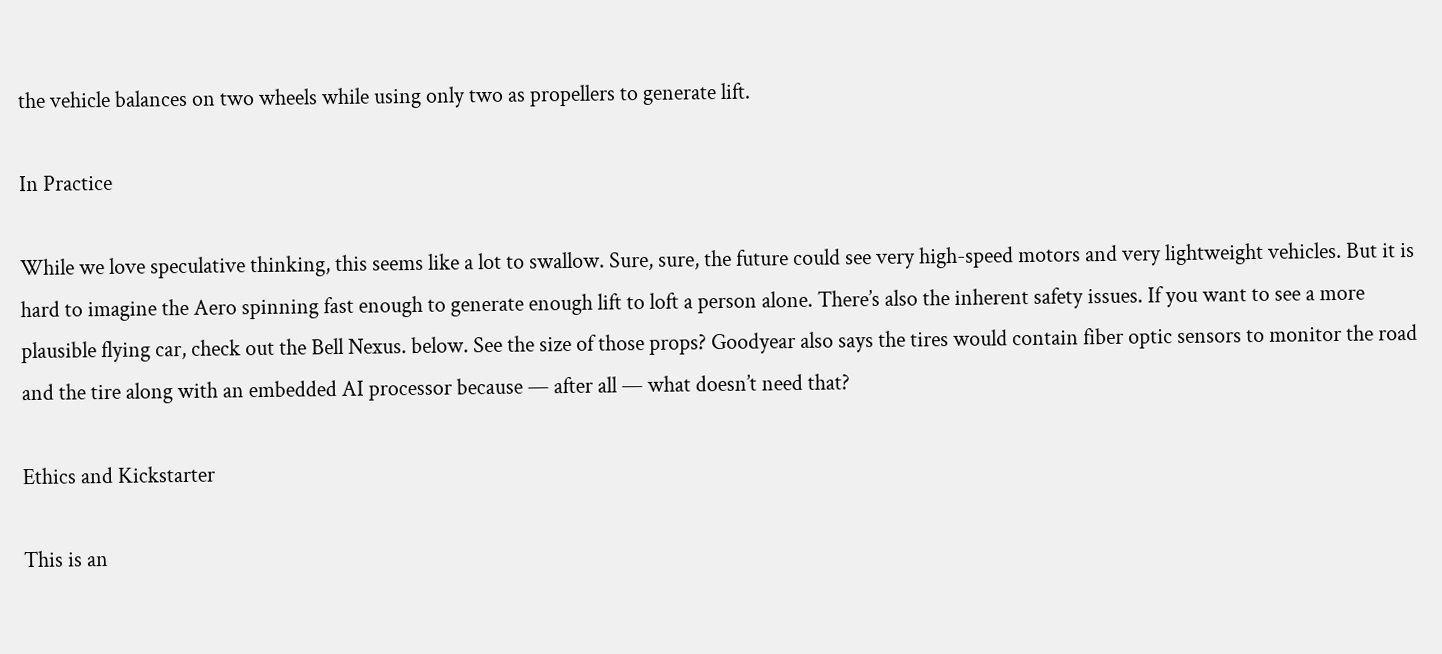the vehicle balances on two wheels while using only two as propellers to generate lift.

In Practice

While we love speculative thinking, this seems like a lot to swallow. Sure, sure, the future could see very high-speed motors and very lightweight vehicles. But it is hard to imagine the Aero spinning fast enough to generate enough lift to loft a person alone. There’s also the inherent safety issues. If you want to see a more plausible flying car, check out the Bell Nexus. below. See the size of those props? Goodyear also says the tires would contain fiber optic sensors to monitor the road and the tire along with an embedded AI processor because — after all — what doesn’t need that?

Ethics and Kickstarter

This is an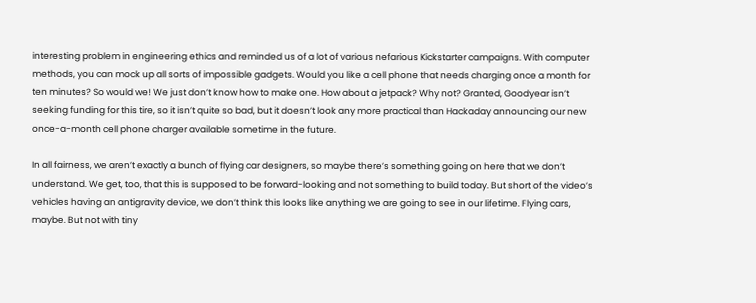interesting problem in engineering ethics and reminded us of a lot of various nefarious Kickstarter campaigns. With computer methods, you can mock up all sorts of impossible gadgets. Would you like a cell phone that needs charging once a month for ten minutes? So would we! We just don’t know how to make one. How about a jetpack? Why not? Granted, Goodyear isn’t seeking funding for this tire, so it isn’t quite so bad, but it doesn’t look any more practical than Hackaday announcing our new once-a-month cell phone charger available sometime in the future.

In all fairness, we aren’t exactly a bunch of flying car designers, so maybe there’s something going on here that we don’t understand. We get, too, that this is supposed to be forward-looking and not something to build today. But short of the video’s vehicles having an antigravity device, we don’t think this looks like anything we are going to see in our lifetime. Flying cars, maybe. But not with tiny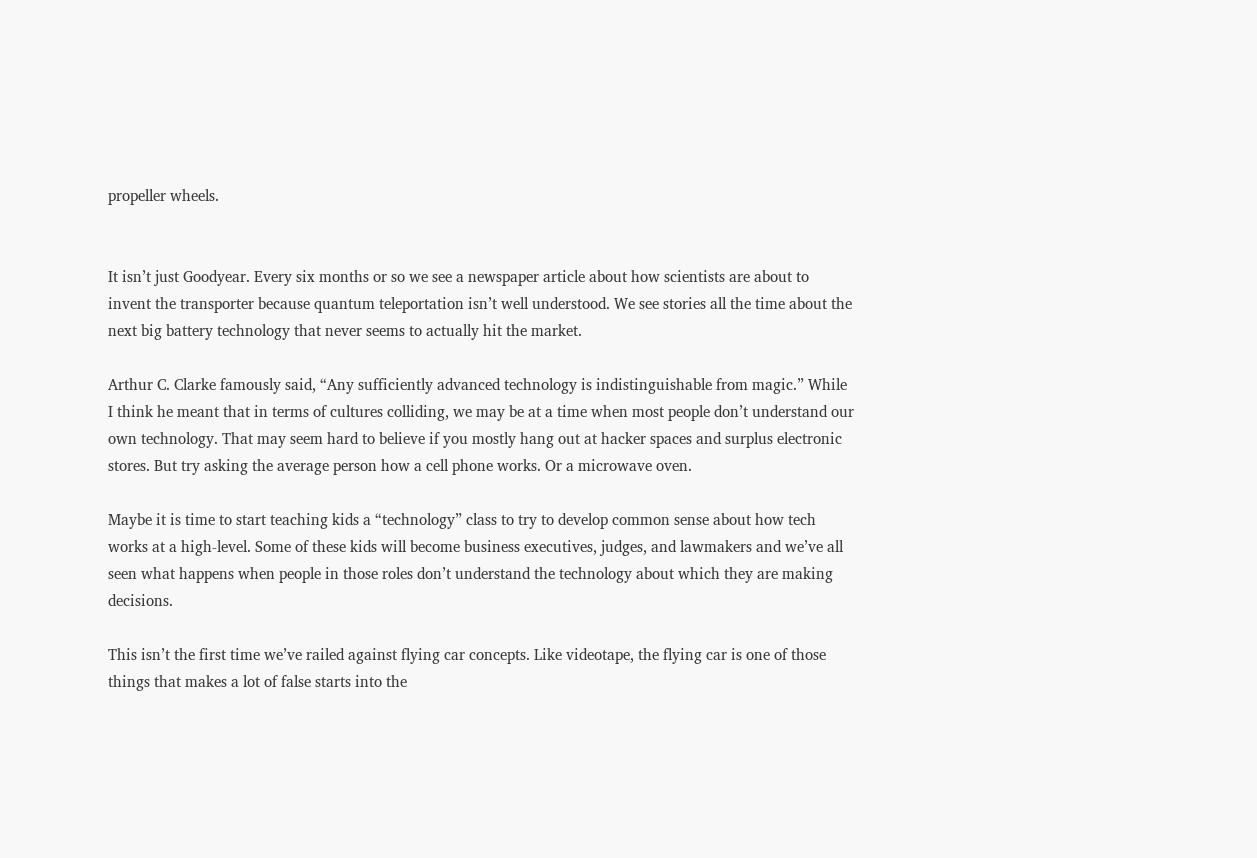propeller wheels.


It isn’t just Goodyear. Every six months or so we see a newspaper article about how scientists are about to invent the transporter because quantum teleportation isn’t well understood. We see stories all the time about the next big battery technology that never seems to actually hit the market.

Arthur C. Clarke famously said, “Any sufficiently advanced technology is indistinguishable from magic.” While I think he meant that in terms of cultures colliding, we may be at a time when most people don’t understand our own technology. That may seem hard to believe if you mostly hang out at hacker spaces and surplus electronic stores. But try asking the average person how a cell phone works. Or a microwave oven.

Maybe it is time to start teaching kids a “technology” class to try to develop common sense about how tech works at a high-level. Some of these kids will become business executives, judges, and lawmakers and we’ve all seen what happens when people in those roles don’t understand the technology about which they are making decisions.

This isn’t the first time we’ve railed against flying car concepts. Like videotape, the flying car is one of those things that makes a lot of false starts into the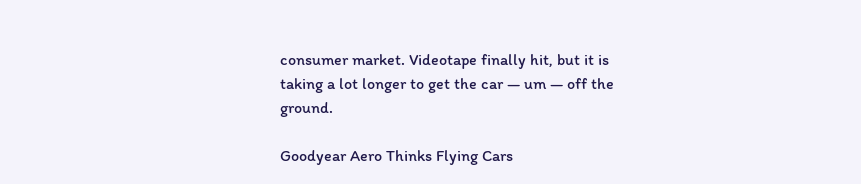consumer market. Videotape finally hit, but it is taking a lot longer to get the car — um — off the ground.

Goodyear Aero Thinks Flying Cars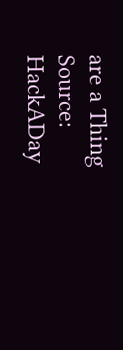are a Thing
Source: HackADay